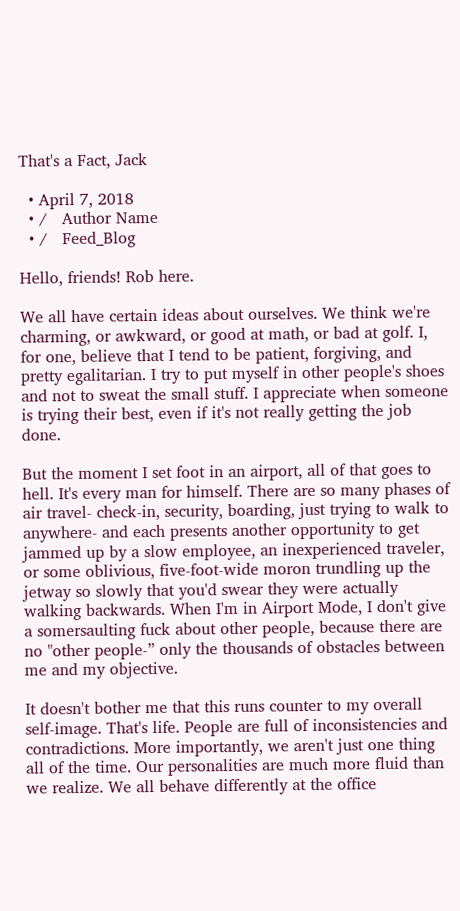That's a Fact, Jack

  • April 7, 2018
  • /   Author Name
  • /   Feed_Blog

Hello, friends! Rob here.

We all have certain ideas about ourselves. We think we're charming, or awkward, or good at math, or bad at golf. I, for one, believe that I tend to be patient, forgiving, and pretty egalitarian. I try to put myself in other people's shoes and not to sweat the small stuff. I appreciate when someone is trying their best, even if it's not really getting the job done.

But the moment I set foot in an airport, all of that goes to hell. It's every man for himself. There are so many phases of air travel- check-in, security, boarding, just trying to walk to anywhere- and each presents another opportunity to get jammed up by a slow employee, an inexperienced traveler, or some oblivious, five-foot-wide moron trundling up the jetway so slowly that you'd swear they were actually walking backwards. When I'm in Airport Mode, I don't give a somersaulting fuck about other people, because there are no "other people-” only the thousands of obstacles between me and my objective.

It doesn't bother me that this runs counter to my overall self-image. That's life. People are full of inconsistencies and contradictions. More importantly, we aren't just one thing all of the time. Our personalities are much more fluid than we realize. We all behave differently at the office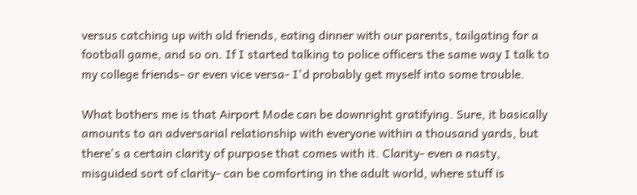versus catching up with old friends, eating dinner with our parents, tailgating for a football game, and so on. If I started talking to police officers the same way I talk to my college friends- or even vice versa- I'd probably get myself into some trouble.

What bothers me is that Airport Mode can be downright gratifying. Sure, it basically amounts to an adversarial relationship with everyone within a thousand yards, but there's a certain clarity of purpose that comes with it. Clarity- even a nasty, misguided sort of clarity- can be comforting in the adult world, where stuff is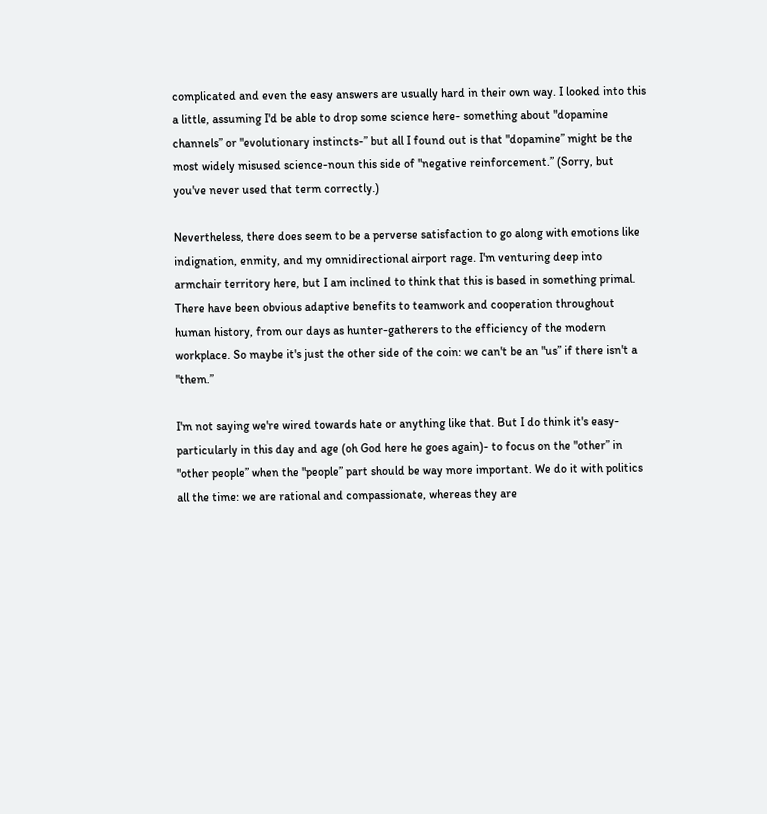complicated and even the easy answers are usually hard in their own way. I looked into this a little, assuming I'd be able to drop some science here- something about "dopamine channels” or "evolutionary instincts-” but all I found out is that "dopamine” might be the most widely misused science-noun this side of "negative reinforcement.” (Sorry, but you've never used that term correctly.)

Nevertheless, there does seem to be a perverse satisfaction to go along with emotions like indignation, enmity, and my omnidirectional airport rage. I'm venturing deep into armchair territory here, but I am inclined to think that this is based in something primal. There have been obvious adaptive benefits to teamwork and cooperation throughout human history, from our days as hunter-gatherers to the efficiency of the modern workplace. So maybe it's just the other side of the coin: we can't be an "us” if there isn't a "them.”

I'm not saying we're wired towards hate or anything like that. But I do think it's easy- particularly in this day and age (oh God here he goes again)- to focus on the "other” in "other people” when the "people” part should be way more important. We do it with politics all the time: we are rational and compassionate, whereas they are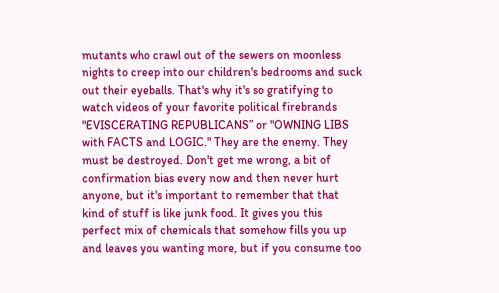mutants who crawl out of the sewers on moonless nights to creep into our children's bedrooms and suck out their eyeballs. That's why it's so gratifying to watch videos of your favorite political firebrands "EVISCERATING REPUBLICANS” or "OWNING LIBS with FACTS and LOGIC." They are the enemy. They must be destroyed. Don't get me wrong, a bit of confirmation bias every now and then never hurt anyone, but it's important to remember that that kind of stuff is like junk food. It gives you this perfect mix of chemicals that somehow fills you up and leaves you wanting more, but if you consume too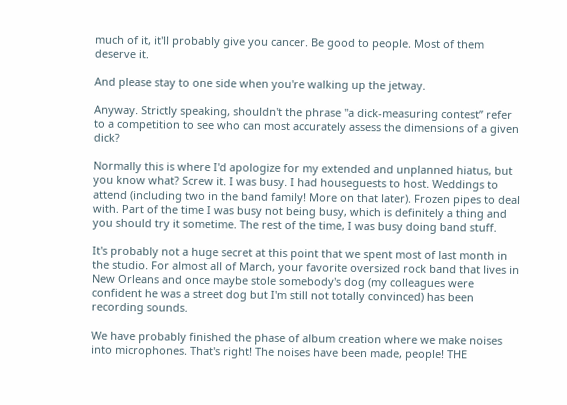much of it, it'll probably give you cancer. Be good to people. Most of them deserve it.

And please stay to one side when you're walking up the jetway.

Anyway. Strictly speaking, shouldn't the phrase "a dick-measuring contest” refer to a competition to see who can most accurately assess the dimensions of a given dick?

Normally this is where I'd apologize for my extended and unplanned hiatus, but you know what? Screw it. I was busy. I had houseguests to host. Weddings to attend (including two in the band family! More on that later). Frozen pipes to deal with. Part of the time I was busy not being busy, which is definitely a thing and you should try it sometime. The rest of the time, I was busy doing band stuff.

It's probably not a huge secret at this point that we spent most of last month in the studio. For almost all of March, your favorite oversized rock band that lives in New Orleans and once maybe stole somebody's dog (my colleagues were confident he was a street dog but I'm still not totally convinced) has been recording sounds.

We have probably finished the phase of album creation where we make noises into microphones. That's right! The noises have been made, people! THE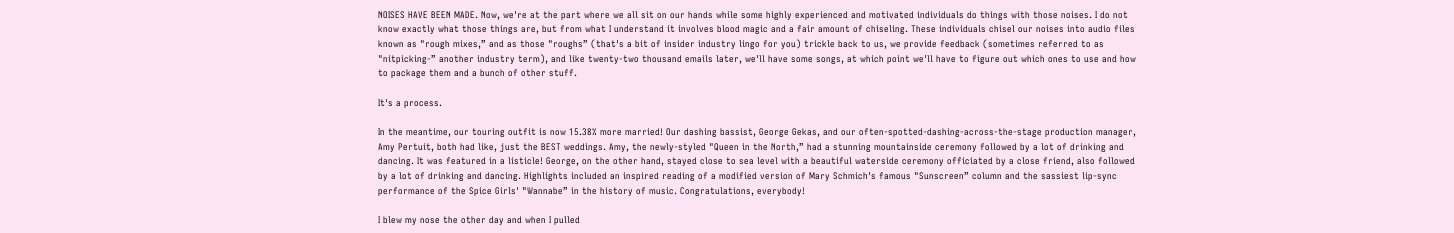NOISES HAVE BEEN MADE. Now, we're at the part where we all sit on our hands while some highly experienced and motivated individuals do things with those noises. I do not know exactly what those things are, but from what I understand it involves blood magic and a fair amount of chiseling. These individuals chisel our noises into audio files known as "rough mixes,” and as those "roughs” (that's a bit of insider industry lingo for you) trickle back to us, we provide feedback (sometimes referred to as "nitpicking-” another industry term), and like twenty-two thousand emails later, we'll have some songs, at which point we'll have to figure out which ones to use and how to package them and a bunch of other stuff.

It's a process.

In the meantime, our touring outfit is now 15.38% more married! Our dashing bassist, George Gekas, and our often-spotted-dashing-across-the-stage production manager, Amy Pertuit, both had like, just the BEST weddings. Amy, the newly-styled "Queen in the North,” had a stunning mountainside ceremony followed by a lot of drinking and dancing. It was featured in a listicle! George, on the other hand, stayed close to sea level with a beautiful waterside ceremony officiated by a close friend, also followed by a lot of drinking and dancing. Highlights included an inspired reading of a modified version of Mary Schmich's famous "Sunscreen” column and the sassiest lip-sync performance of the Spice Girls' "Wannabe” in the history of music. Congratulations, everybody!

I blew my nose the other day and when I pulled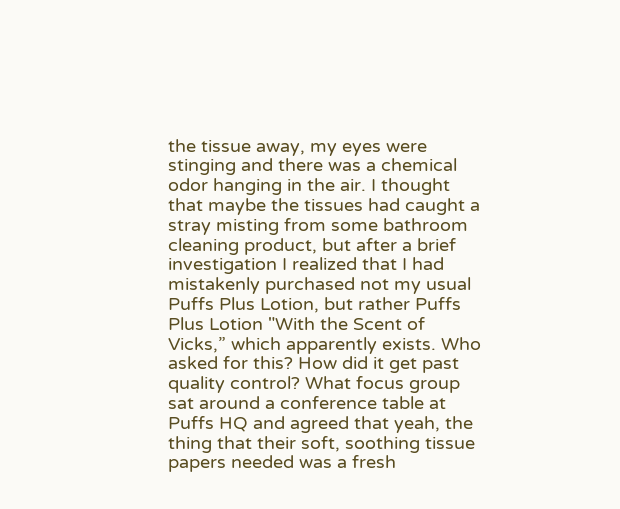the tissue away, my eyes were stinging and there was a chemical odor hanging in the air. I thought that maybe the tissues had caught a stray misting from some bathroom cleaning product, but after a brief investigation I realized that I had mistakenly purchased not my usual Puffs Plus Lotion, but rather Puffs Plus Lotion "With the Scent of Vicks,” which apparently exists. Who asked for this? How did it get past quality control? What focus group sat around a conference table at Puffs HQ and agreed that yeah, the thing that their soft, soothing tissue papers needed was a fresh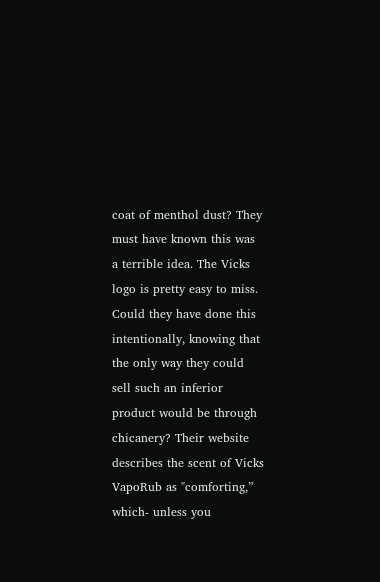coat of menthol dust? They must have known this was a terrible idea. The Vicks logo is pretty easy to miss. Could they have done this intentionally, knowing that the only way they could sell such an inferior product would be through chicanery? Their website describes the scent of Vicks VapoRub as "comforting,” which- unless you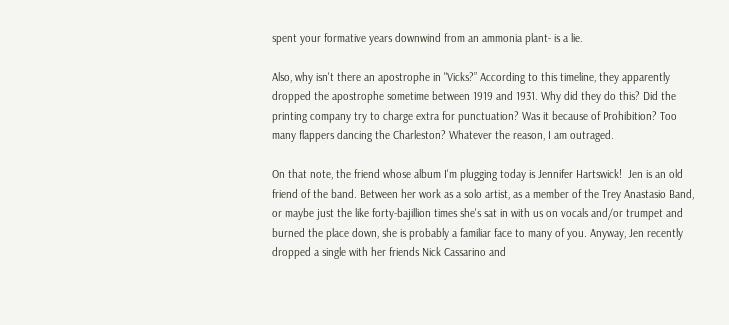spent your formative years downwind from an ammonia plant- is a lie.

Also, why isn't there an apostrophe in "Vicks?” According to this timeline, they apparently dropped the apostrophe sometime between 1919 and 1931. Why did they do this? Did the printing company try to charge extra for punctuation? Was it because of Prohibition? Too many flappers dancing the Charleston? Whatever the reason, I am outraged.

On that note, the friend whose album I'm plugging today is Jennifer Hartswick!  Jen is an old friend of the band. Between her work as a solo artist, as a member of the Trey Anastasio Band, or maybe just the like forty-bajillion times she's sat in with us on vocals and/or trumpet and burned the place down, she is probably a familiar face to many of you. Anyway, Jen recently dropped a single with her friends Nick Cassarino and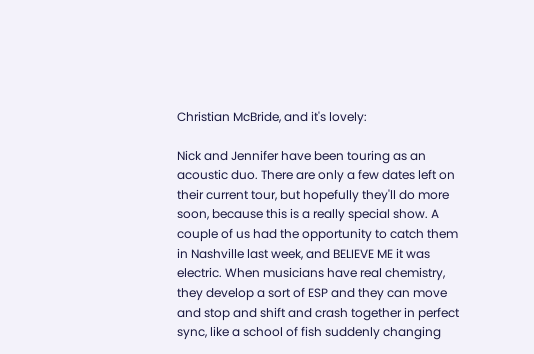Christian McBride, and it's lovely:

Nick and Jennifer have been touring as an acoustic duo. There are only a few dates left on their current tour, but hopefully they'll do more soon, because this is a really special show. A couple of us had the opportunity to catch them in Nashville last week, and BELIEVE ME it was electric. When musicians have real chemistry, they develop a sort of ESP and they can move and stop and shift and crash together in perfect sync, like a school of fish suddenly changing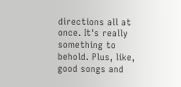directions all at once. It's really something to behold. Plus, like, good songs and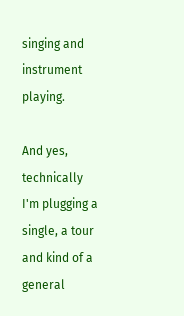singing and instrument playing.

And yes, technically I'm plugging a single, a tour and kind of a general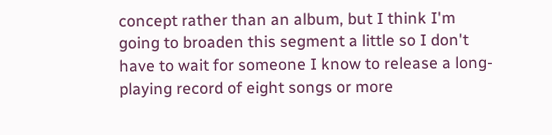concept rather than an album, but I think I'm going to broaden this segment a little so I don't have to wait for someone I know to release a long-playing record of eight songs or more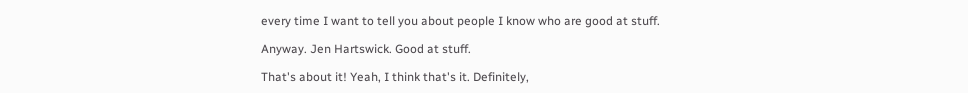every time I want to tell you about people I know who are good at stuff.

Anyway. Jen Hartswick. Good at stuff.

That's about it! Yeah, I think that's it. Definitely,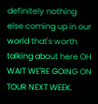definitely nothing else coming up in our world that's worth talking about here OH WAIT WE'RE GOING ON TOUR NEXT WEEK.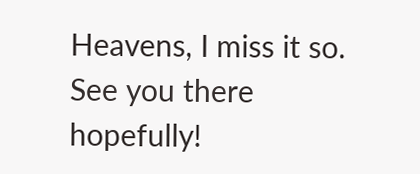Heavens, I miss it so. See you there hopefully!